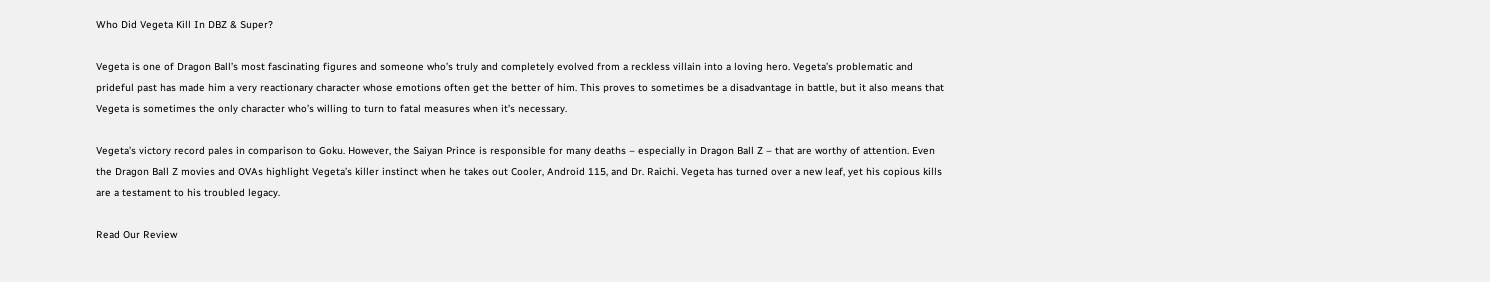Who Did Vegeta Kill In DBZ & Super?

Vegeta is one of Dragon Ball’s most fascinating figures and someone who’s truly and completely evolved from a reckless villain into a loving hero. Vegeta’s problematic and prideful past has made him a very reactionary character whose emotions often get the better of him. This proves to sometimes be a disadvantage in battle, but it also means that Vegeta is sometimes the only character who’s willing to turn to fatal measures when it’s necessary.

Vegeta’s victory record pales in comparison to Goku. However, the Saiyan Prince is responsible for many deaths – especially in Dragon Ball Z – that are worthy of attention. Even the Dragon Ball Z movies and OVAs highlight Vegeta’s killer instinct when he takes out Cooler, Android 115, and Dr. Raichi. Vegeta has turned over a new leaf, yet his copious kills are a testament to his troubled legacy.

Read Our Review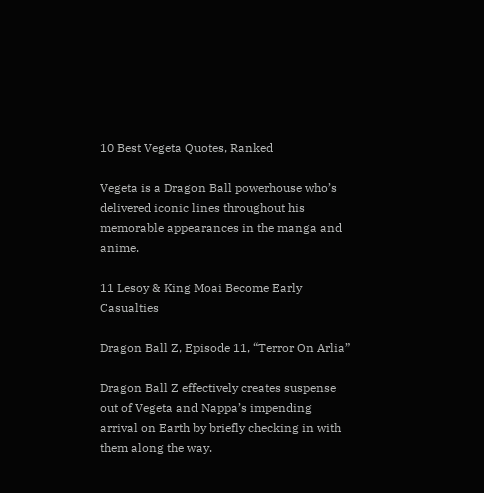10 Best Vegeta Quotes, Ranked

Vegeta is a Dragon Ball powerhouse who’s delivered iconic lines throughout his memorable appearances in the manga and anime.

11 Lesoy & King Moai Become Early Casualties

Dragon Ball Z, Episode 11, “Terror On Arlia”

Dragon Ball Z effectively creates suspense out of Vegeta and Nappa’s impending arrival on Earth by briefly checking in with them along the way.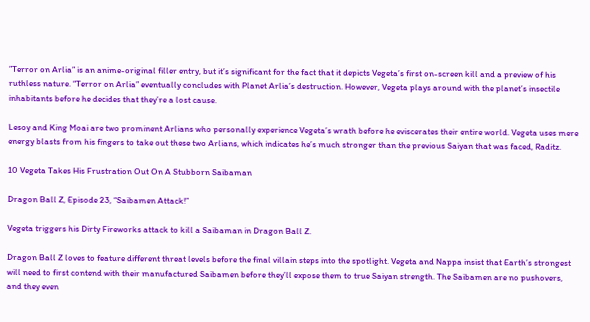”Terror on Arlia” is an anime-original filler entry, but it’s significant for the fact that it depicts Vegeta’s first on-screen kill and a preview of his ruthless nature. “Terror on Arlia” eventually concludes with Planet Arlia’s destruction. However, Vegeta plays around with the planet’s insectile inhabitants before he decides that they’re a lost cause.

Lesoy and King Moai are two prominent Arlians who personally experience Vegeta’s wrath before he eviscerates their entire world. Vegeta uses mere energy blasts from his fingers to take out these two Arlians, which indicates he’s much stronger than the previous Saiyan that was faced, Raditz.

10 Vegeta Takes His Frustration Out On A Stubborn Saibaman

Dragon Ball Z, Episode 23, “Saibamen Attack!”

Vegeta triggers his Dirty Fireworks attack to kill a Saibaman in Dragon Ball Z.

Dragon Ball Z loves to feature different threat levels before the final villain steps into the spotlight. Vegeta and Nappa insist that Earth’s strongest will need to first contend with their manufactured Saibamen before they’ll expose them to true Saiyan strength. The Saibamen are no pushovers, and they even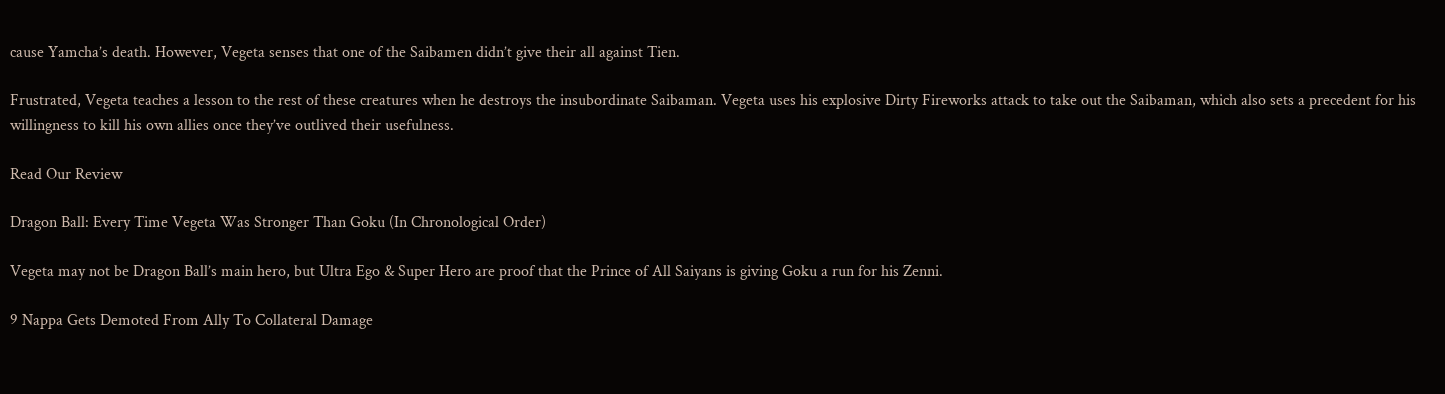cause Yamcha’s death. However, Vegeta senses that one of the Saibamen didn’t give their all against Tien.

Frustrated, Vegeta teaches a lesson to the rest of these creatures when he destroys the insubordinate Saibaman. Vegeta uses his explosive Dirty Fireworks attack to take out the Saibaman, which also sets a precedent for his willingness to kill his own allies once they’ve outlived their usefulness.

Read Our Review

Dragon Ball: Every Time Vegeta Was Stronger Than Goku (In Chronological Order)

Vegeta may not be Dragon Ball’s main hero, but Ultra Ego & Super Hero are proof that the Prince of All Saiyans is giving Goku a run for his Zenni.

9 Nappa Gets Demoted From Ally To Collateral Damage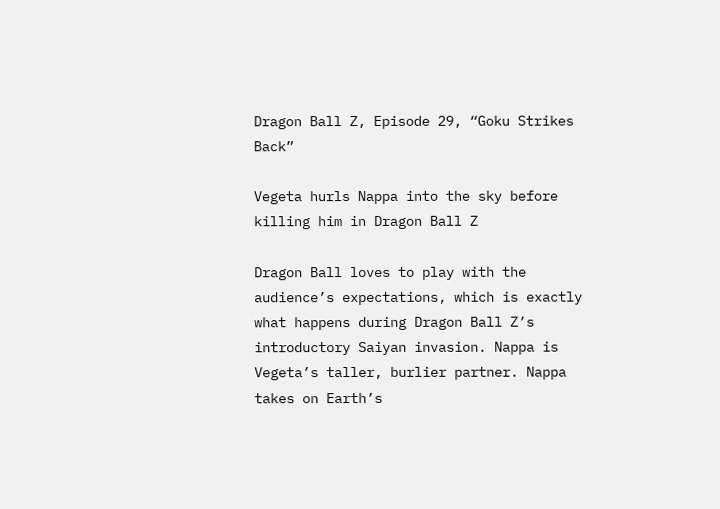Dragon Ball Z, Episode 29, “Goku Strikes Back”

Vegeta hurls Nappa into the sky before killing him in Dragon Ball Z

Dragon Ball loves to play with the audience’s expectations, which is exactly what happens during Dragon Ball Z’s introductory Saiyan invasion. Nappa is Vegeta’s taller, burlier partner. Nappa takes on Earth’s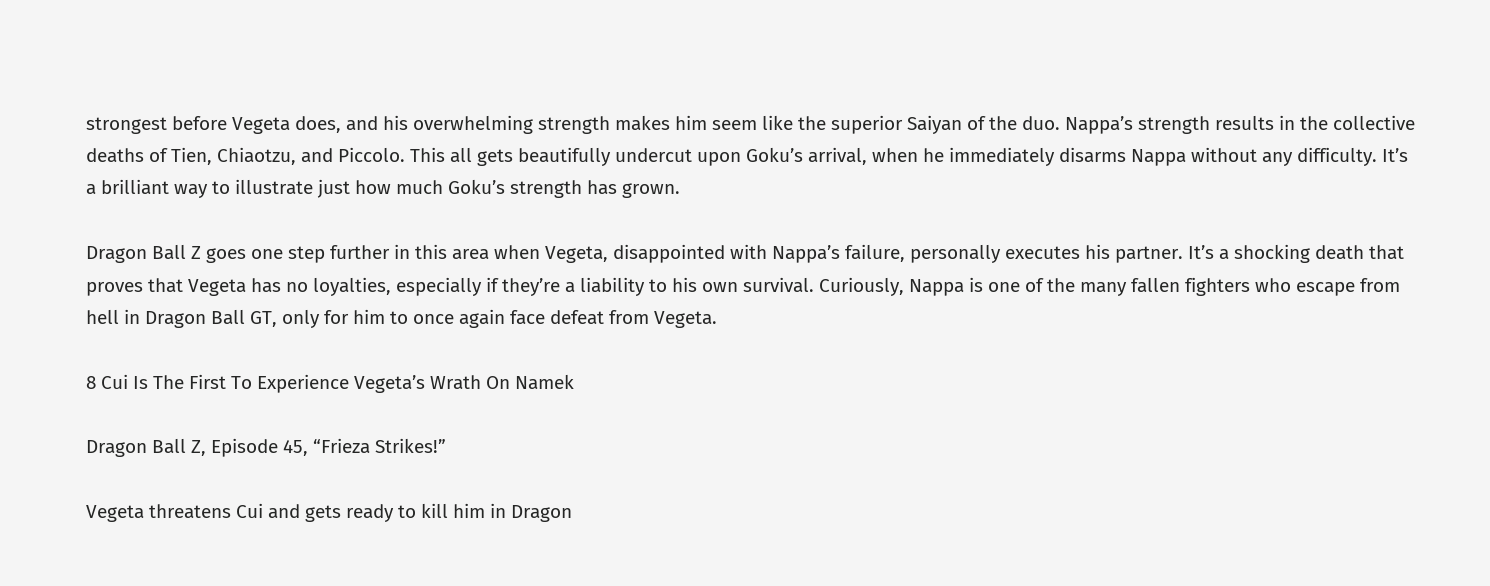strongest before Vegeta does, and his overwhelming strength makes him seem like the superior Saiyan of the duo. Nappa’s strength results in the collective deaths of Tien, Chiaotzu, and Piccolo. This all gets beautifully undercut upon Goku’s arrival, when he immediately disarms Nappa without any difficulty. It’s a brilliant way to illustrate just how much Goku’s strength has grown.

Dragon Ball Z goes one step further in this area when Vegeta, disappointed with Nappa’s failure, personally executes his partner. It’s a shocking death that proves that Vegeta has no loyalties, especially if they’re a liability to his own survival. Curiously, Nappa is one of the many fallen fighters who escape from hell in Dragon Ball GT, only for him to once again face defeat from Vegeta.

8 Cui Is The First To Experience Vegeta’s Wrath On Namek

Dragon Ball Z, Episode 45, “Frieza Strikes!”

Vegeta threatens Cui and gets ready to kill him in Dragon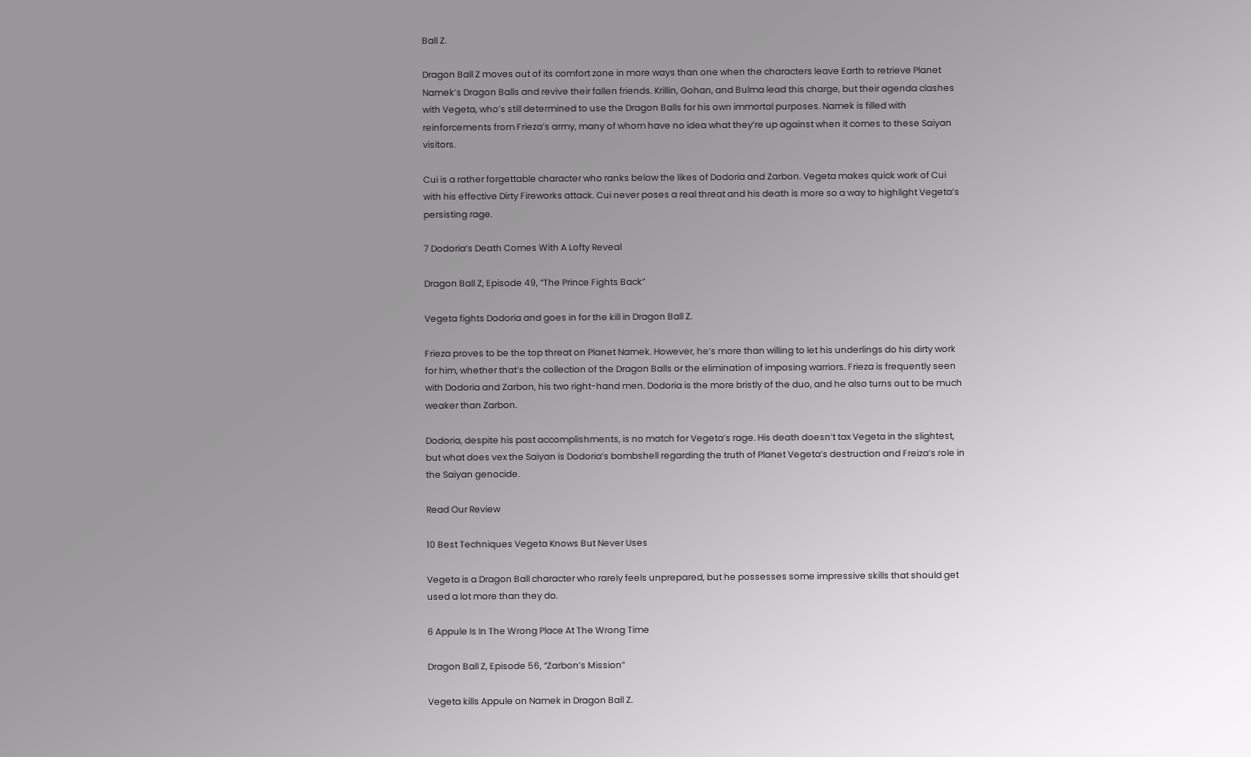Ball Z.

Dragon Ball Z moves out of its comfort zone in more ways than one when the characters leave Earth to retrieve Planet Namek’s Dragon Balls and revive their fallen friends. Krillin, Gohan, and Bulma lead this charge, but their agenda clashes with Vegeta, who’s still determined to use the Dragon Balls for his own immortal purposes. Namek is filled with reinforcements from Frieza’s army, many of whom have no idea what they’re up against when it comes to these Saiyan visitors.

Cui is a rather forgettable character who ranks below the likes of Dodoria and Zarbon. Vegeta makes quick work of Cui with his effective Dirty Fireworks attack. Cui never poses a real threat and his death is more so a way to highlight Vegeta’s persisting rage.

7 Dodoria’s Death Comes With A Lofty Reveal

Dragon Ball Z, Episode 49, “The Prince Fights Back”

Vegeta fights Dodoria and goes in for the kill in Dragon Ball Z.

Frieza proves to be the top threat on Planet Namek. However, he’s more than willing to let his underlings do his dirty work for him, whether that’s the collection of the Dragon Balls or the elimination of imposing warriors. Frieza is frequently seen with Dodoria and Zarbon, his two right-hand men. Dodoria is the more bristly of the duo, and he also turns out to be much weaker than Zarbon.

Dodoria, despite his past accomplishments, is no match for Vegeta’s rage. His death doesn’t tax Vegeta in the slightest, but what does vex the Saiyan is Dodoria’s bombshell regarding the truth of Planet Vegeta’s destruction and Freiza’s role in the Saiyan genocide.

Read Our Review

10 Best Techniques Vegeta Knows But Never Uses

Vegeta is a Dragon Ball character who rarely feels unprepared, but he possesses some impressive skills that should get used a lot more than they do.

6 Appule Is In The Wrong Place At The Wrong Time

Dragon Ball Z, Episode 56, “Zarbon’s Mission”

Vegeta kills Appule on Namek in Dragon Ball Z.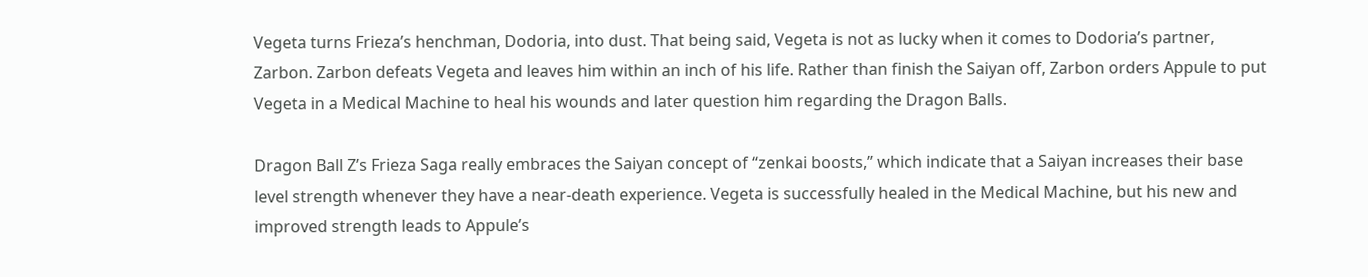Vegeta turns Frieza’s henchman, Dodoria, into dust. That being said, Vegeta is not as lucky when it comes to Dodoria’s partner, Zarbon. Zarbon defeats Vegeta and leaves him within an inch of his life. Rather than finish the Saiyan off, Zarbon orders Appule to put Vegeta in a Medical Machine to heal his wounds and later question him regarding the Dragon Balls.

Dragon Ball Z’s Frieza Saga really embraces the Saiyan concept of “zenkai boosts,” which indicate that a Saiyan increases their base level strength whenever they have a near-death experience. Vegeta is successfully healed in the Medical Machine, but his new and improved strength leads to Appule’s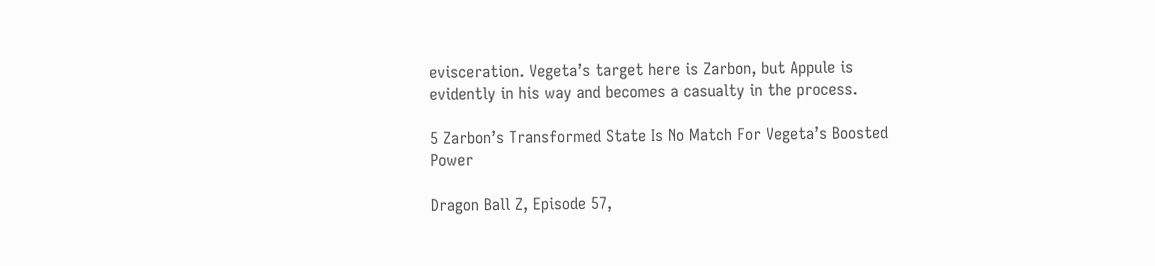evisceration. Vegeta’s target here is Zarbon, but Appule is evidently in his way and becomes a casualty in the process.

5 Zarbon’s Transformed State Is No Match For Vegeta’s Boosted Power

Dragon Ball Z, Episode 57,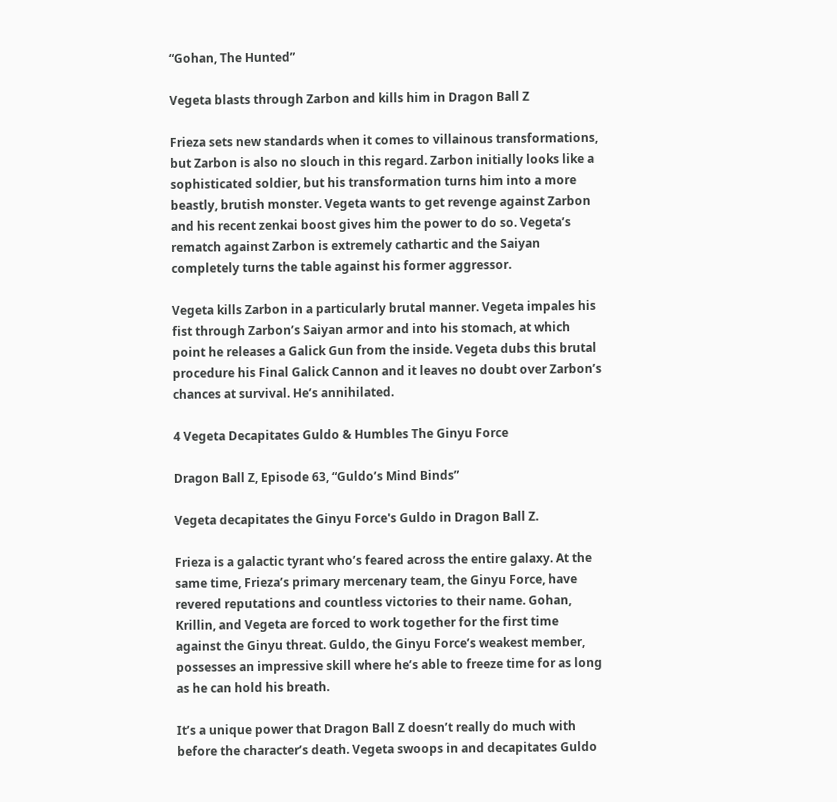“Gohan, The Hunted”

Vegeta blasts through Zarbon and kills him in Dragon Ball Z

Frieza sets new standards when it comes to villainous transformations, but Zarbon is also no slouch in this regard. Zarbon initially looks like a sophisticated soldier, but his transformation turns him into a more beastly, brutish monster. Vegeta wants to get revenge against Zarbon and his recent zenkai boost gives him the power to do so. Vegeta’s rematch against Zarbon is extremely cathartic and the Saiyan completely turns the table against his former aggressor.

Vegeta kills Zarbon in a particularly brutal manner. Vegeta impales his fist through Zarbon’s Saiyan armor and into his stomach, at which point he releases a Galick Gun from the inside. Vegeta dubs this brutal procedure his Final Galick Cannon and it leaves no doubt over Zarbon’s chances at survival. He’s annihilated.

4 Vegeta Decapitates Guldo & Humbles The Ginyu Force

Dragon Ball Z, Episode 63, “Guldo’s Mind Binds”

Vegeta decapitates the Ginyu Force's Guldo in Dragon Ball Z.

Frieza is a galactic tyrant who’s feared across the entire galaxy. At the same time, Frieza’s primary mercenary team, the Ginyu Force, have revered reputations and countless victories to their name. Gohan, Krillin, and Vegeta are forced to work together for the first time against the Ginyu threat. Guldo, the Ginyu Force’s weakest member, possesses an impressive skill where he’s able to freeze time for as long as he can hold his breath.

It’s a unique power that Dragon Ball Z doesn’t really do much with before the character’s death. Vegeta swoops in and decapitates Guldo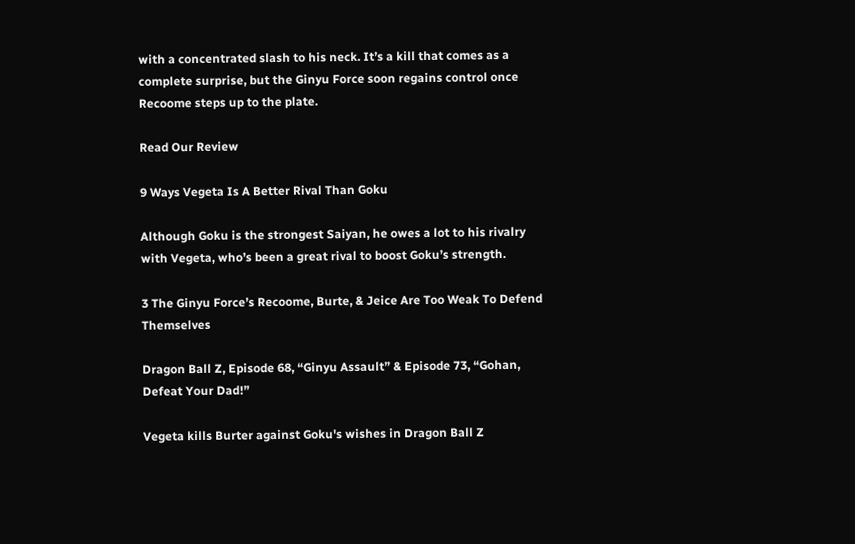with a concentrated slash to his neck. It’s a kill that comes as a complete surprise, but the Ginyu Force soon regains control once Recoome steps up to the plate.

Read Our Review

9 Ways Vegeta Is A Better Rival Than Goku

Although Goku is the strongest Saiyan, he owes a lot to his rivalry with Vegeta, who’s been a great rival to boost Goku’s strength.

3 The Ginyu Force’s Recoome, Burte, & Jeice Are Too Weak To Defend Themselves

Dragon Ball Z, Episode 68, “Ginyu Assault” & Episode 73, “Gohan, Defeat Your Dad!”

Vegeta kills Burter against Goku's wishes in Dragon Ball Z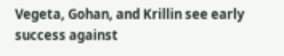Vegeta, Gohan, and Krillin see early success against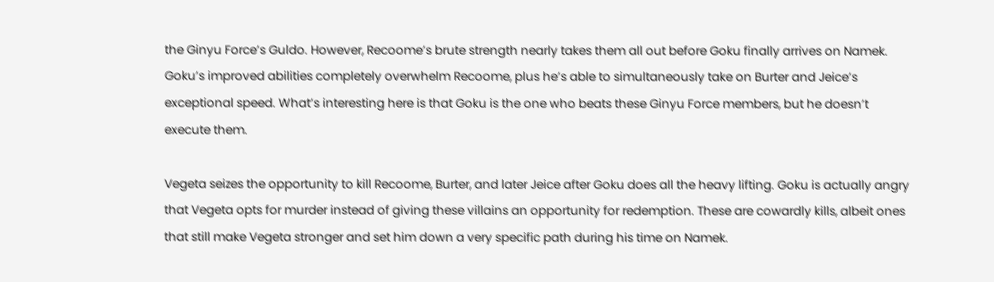the Ginyu Force’s Guldo. However, Recoome’s brute strength nearly takes them all out before Goku finally arrives on Namek. Goku’s improved abilities completely overwhelm Recoome, plus he’s able to simultaneously take on Burter and Jeice’s exceptional speed. What’s interesting here is that Goku is the one who beats these Ginyu Force members, but he doesn’t execute them.

Vegeta seizes the opportunity to kill Recoome, Burter, and later Jeice after Goku does all the heavy lifting. Goku is actually angry that Vegeta opts for murder instead of giving these villains an opportunity for redemption. These are cowardly kills, albeit ones that still make Vegeta stronger and set him down a very specific path during his time on Namek.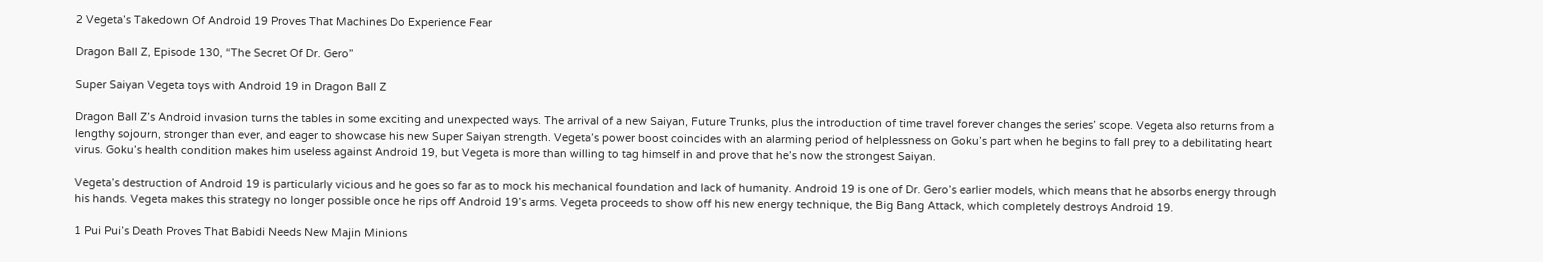2 Vegeta’s Takedown Of Android 19 Proves That Machines Do Experience Fear

Dragon Ball Z, Episode 130, “The Secret Of Dr. Gero”

Super Saiyan Vegeta toys with Android 19 in Dragon Ball Z

Dragon Ball Z’s Android invasion turns the tables in some exciting and unexpected ways. The arrival of a new Saiyan, Future Trunks, plus the introduction of time travel forever changes the series’ scope. Vegeta also returns from a lengthy sojourn, stronger than ever, and eager to showcase his new Super Saiyan strength. Vegeta’s power boost coincides with an alarming period of helplessness on Goku’s part when he begins to fall prey to a debilitating heart virus. Goku’s health condition makes him useless against Android 19, but Vegeta is more than willing to tag himself in and prove that he’s now the strongest Saiyan.

Vegeta’s destruction of Android 19 is particularly vicious and he goes so far as to mock his mechanical foundation and lack of humanity. Android 19 is one of Dr. Gero’s earlier models, which means that he absorbs energy through his hands. Vegeta makes this strategy no longer possible once he rips off Android 19’s arms. Vegeta proceeds to show off his new energy technique, the Big Bang Attack, which completely destroys Android 19.

1 Pui Pui’s Death Proves That Babidi Needs New Majin Minions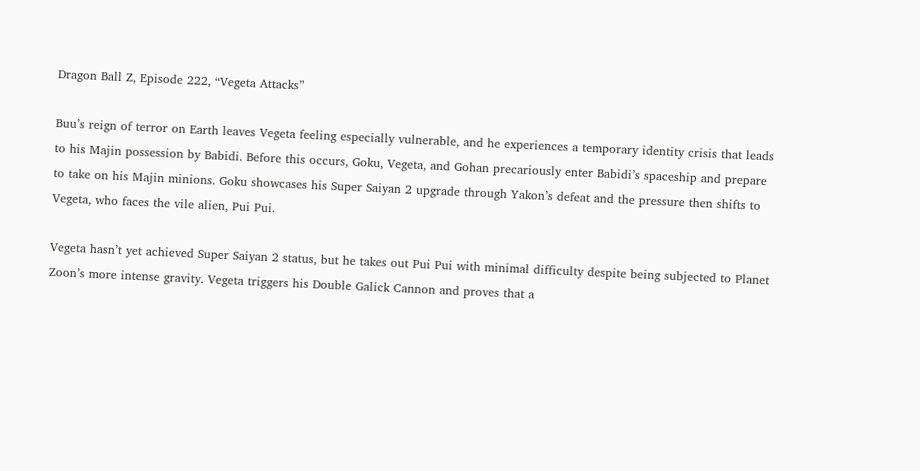Dragon Ball Z, Episode 222, “Vegeta Attacks”

Buu’s reign of terror on Earth leaves Vegeta feeling especially vulnerable, and he experiences a temporary identity crisis that leads to his Majin possession by Babidi. Before this occurs, Goku, Vegeta, and Gohan precariously enter Babidi’s spaceship and prepare to take on his Majin minions. Goku showcases his Super Saiyan 2 upgrade through Yakon’s defeat and the pressure then shifts to Vegeta, who faces the vile alien, Pui Pui.

Vegeta hasn’t yet achieved Super Saiyan 2 status, but he takes out Pui Pui with minimal difficulty despite being subjected to Planet Zoon’s more intense gravity. Vegeta triggers his Double Galick Cannon and proves that a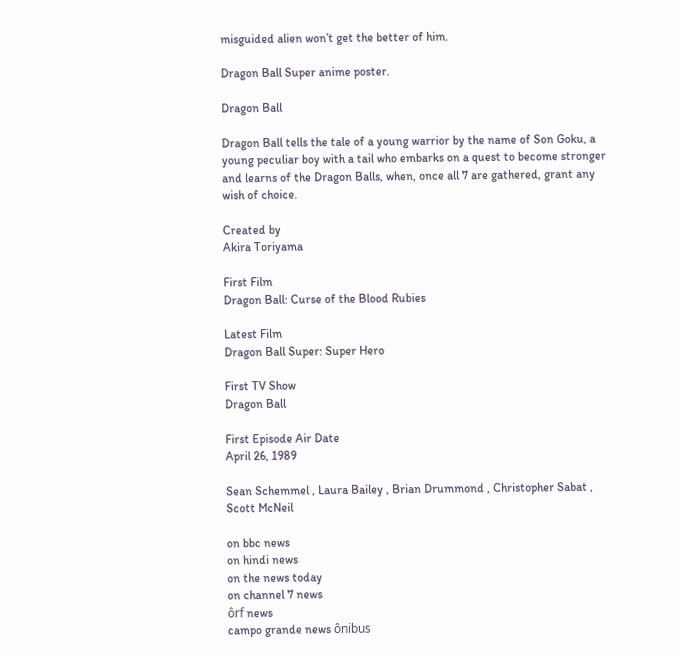misguided alien won’t get the better of him.

Dragon Ball Super anime poster.

Dragon Ball

Dragon Ball tells the tale of a young warrior by the name of Son Goku, a young peculiar boy with a tail who embarks on a quest to become stronger and learns of the Dragon Balls, when, once all 7 are gathered, grant any wish of choice.

Created by
Akira Toriyama

First Film
Dragon Ball: Curse of the Blood Rubies

Latest Film
Dragon Ball Super: Super Hero

First TV Show
Dragon Ball

First Episode Air Date
April 26, 1989

Sean Schemmel , Laura Bailey , Brian Drummond , Christopher Sabat , Scott McNeil

on bbc news
on hindi news
on the news today
on channel 7 news
ôrf news
campo grande news ônibus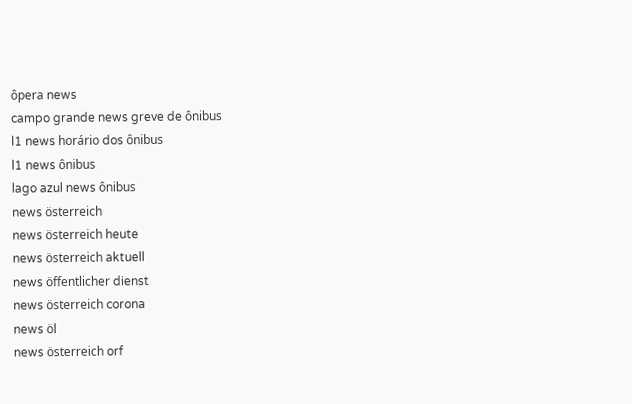ôpera news
campo grande news greve de ônibus
l1 news horário dos ônibus
l1 news ônibus
lago azul news ônibus
news österreich
news österreich heute
news österreich aktuell
news öffentlicher dienst
news österreich corona
news öl
news österreich orf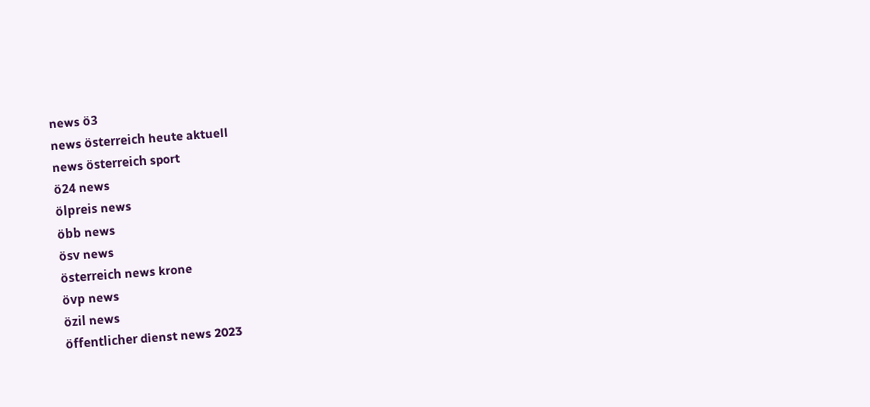news ö3
news österreich heute aktuell
news österreich sport
ö24 news
ölpreis news
öbb news
ösv news
österreich news krone
övp news
özil news
öffentlicher dienst news 2023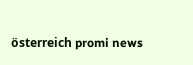österreich promi news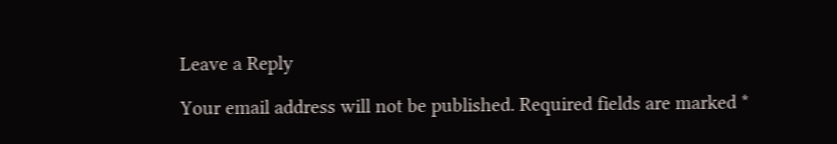Leave a Reply

Your email address will not be published. Required fields are marked *